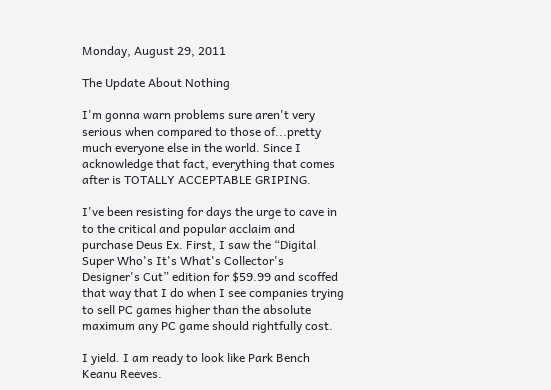Monday, August 29, 2011

The Update About Nothing

I'm gonna warn problems sure aren't very serious when compared to those of...pretty much everyone else in the world. Since I acknowledge that fact, everything that comes after is TOTALLY ACCEPTABLE GRIPING.

I've been resisting for days the urge to cave in to the critical and popular acclaim and purchase Deus Ex. First, I saw the “Digital Super Who's It's What's Collector's Designer's Cut” edition for $59.99 and scoffed that way that I do when I see companies trying to sell PC games higher than the absolute maximum any PC game should rightfully cost.

I yield. I am ready to look like Park Bench Keanu Reeves.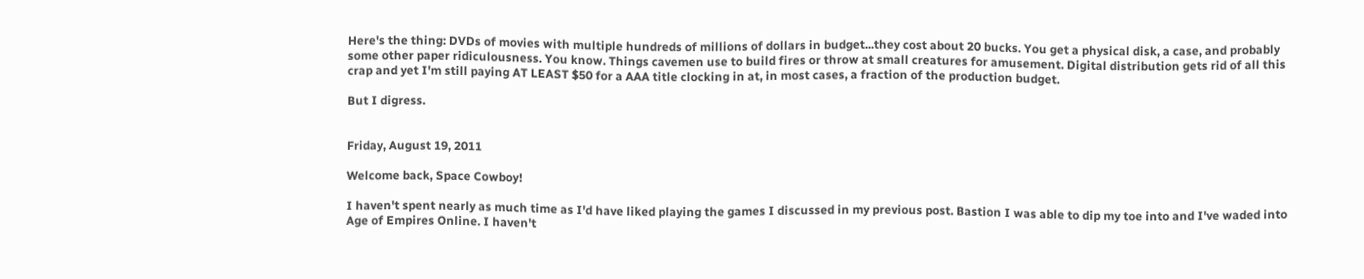Here's the thing: DVDs of movies with multiple hundreds of millions of dollars in budget...they cost about 20 bucks. You get a physical disk, a case, and probably some other paper ridiculousness. You know. Things cavemen use to build fires or throw at small creatures for amusement. Digital distribution gets rid of all this crap and yet I'm still paying AT LEAST $50 for a AAA title clocking in at, in most cases, a fraction of the production budget.

But I digress.


Friday, August 19, 2011

Welcome back, Space Cowboy!

I haven't spent nearly as much time as I'd have liked playing the games I discussed in my previous post. Bastion I was able to dip my toe into and I've waded into Age of Empires Online. I haven't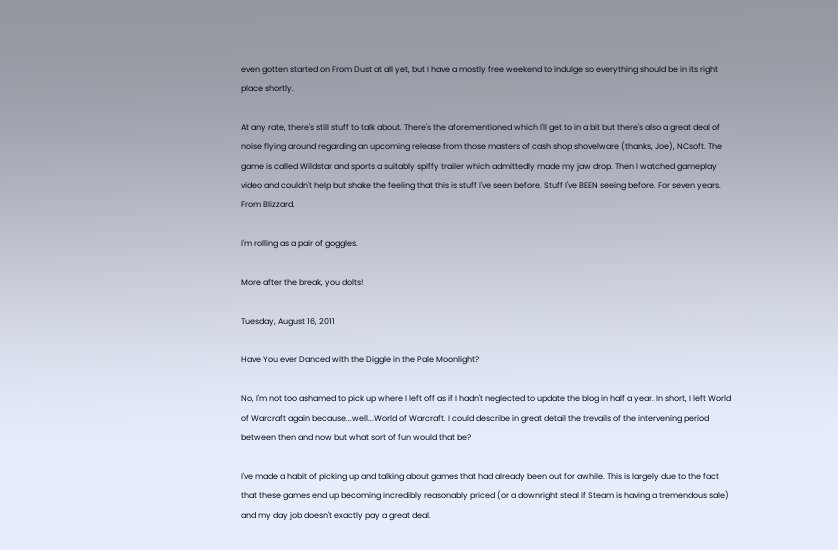even gotten started on From Dust at all yet, but I have a mostly free weekend to indulge so everything should be in its right place shortly.

At any rate, there's still stuff to talk about. There's the aforementioned which I'll get to in a bit but there's also a great deal of noise flying around regarding an upcoming release from those masters of cash shop shovelware (thanks, Joe), NCsoft. The game is called Wildstar and sports a suitably spiffy trailer which admittedly made my jaw drop. Then I watched gameplay video and couldn't help but shake the feeling that this is stuff I've seen before. Stuff I've BEEN seeing before. For seven years. From Blizzard.

I'm rolling as a pair of goggles.

More after the break, you dolts!

Tuesday, August 16, 2011

Have You ever Danced with the Diggle in the Pale Moonlight?

No, I'm not too ashamed to pick up where I left off as if I hadn't neglected to update the blog in half a year. In short, I left World of Warcraft again because...well...World of Warcraft. I could describe in great detail the trevails of the intervening period between then and now but what sort of fun would that be?

I've made a habit of picking up and talking about games that had already been out for awhile. This is largely due to the fact that these games end up becoming incredibly reasonably priced (or a downright steal if Steam is having a tremendous sale) and my day job doesn't exactly pay a great deal.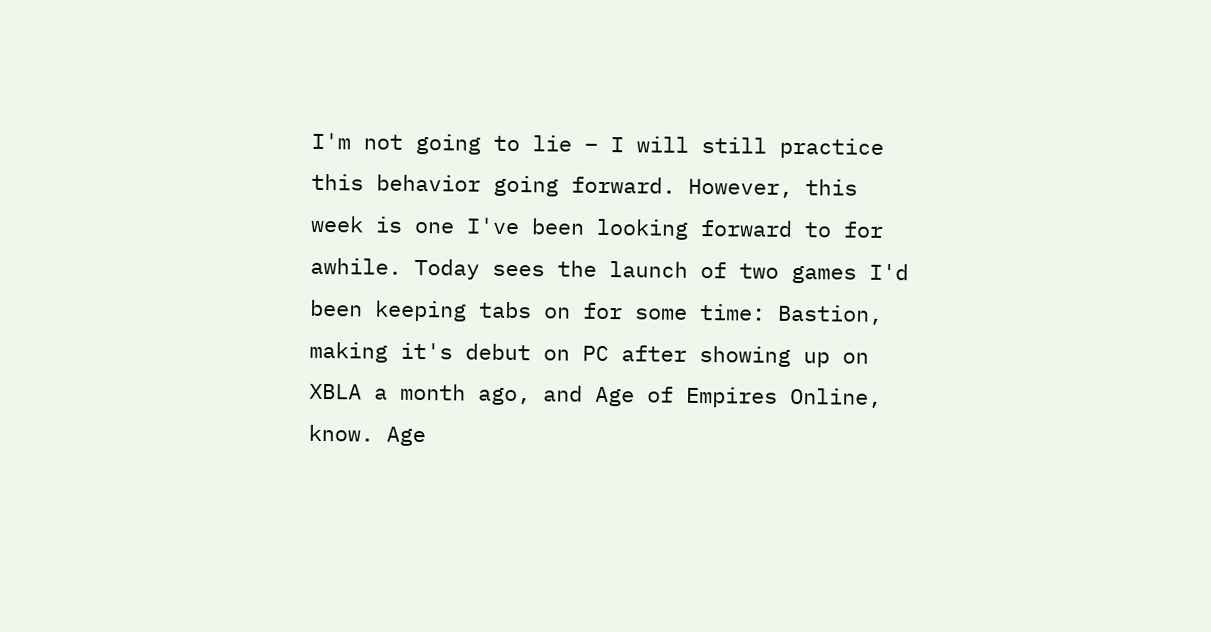I'm not going to lie – I will still practice this behavior going forward. However, this week is one I've been looking forward to for awhile. Today sees the launch of two games I'd been keeping tabs on for some time: Bastion, making it's debut on PC after showing up on XBLA a month ago, and Age of Empires Online, know. Age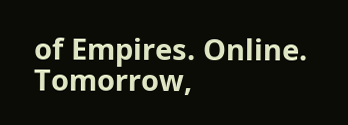of Empires. Online. Tomorrow,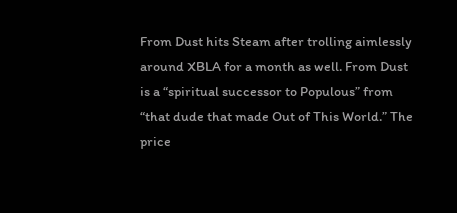From Dust hits Steam after trolling aimlessly around XBLA for a month as well. From Dust is a “spiritual successor to Populous” from “that dude that made Out of This World.” The price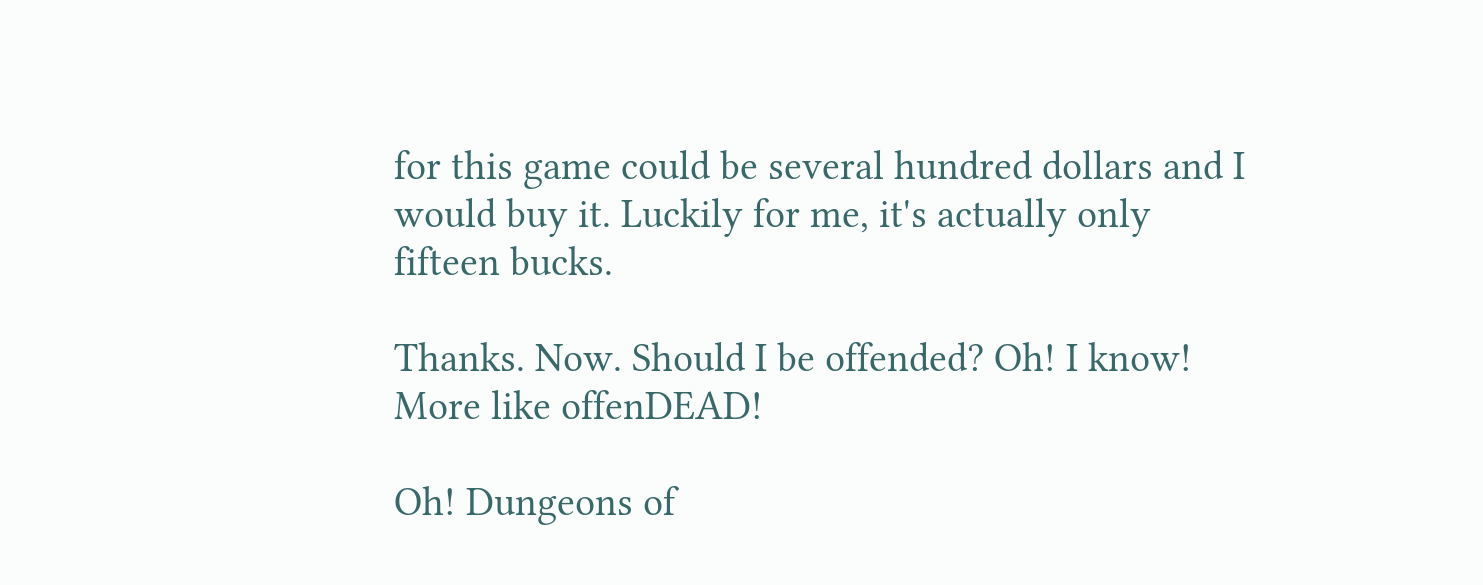for this game could be several hundred dollars and I would buy it. Luckily for me, it's actually only fifteen bucks.

Thanks. Now. Should I be offended? Oh! I know! More like offenDEAD!

Oh! Dungeons of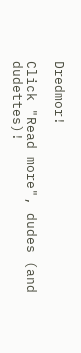Dredmor!

Click "Read more", dudes (and dudettes)!